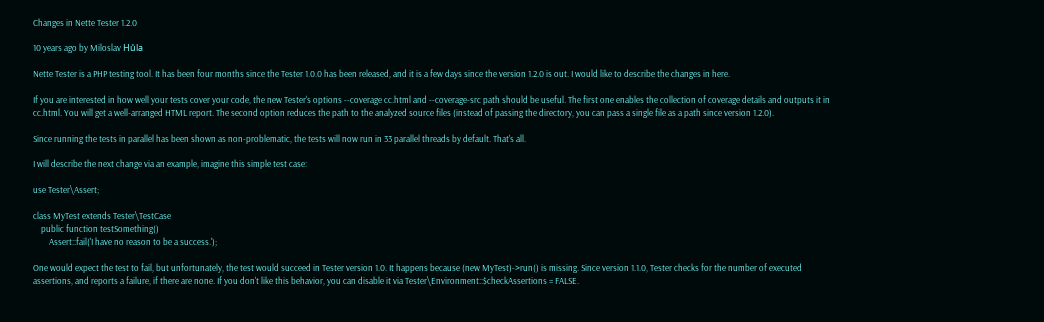Changes in Nette Tester 1.2.0

10 years ago by Miloslav Hůla

Nette Tester is a PHP testing tool. It has been four months since the Tester 1.0.0 has been released, and it is a few days since the version 1.2.0 is out. I would like to describe the changes in here.

If you are interested in how well your tests cover your code, the new Tester's options --coverage cc.html and --coverage-src path should be useful. The first one enables the collection of coverage details and outputs it in cc.html. You will get a well-arranged HTML report. The second option reduces the path to the analyzed source files (instead of passing the directory, you can pass a single file as a path since version 1.2.0).

Since running the tests in parallel has been shown as non-problematic, the tests will now run in 33 parallel threads by default. That's all.

I will describe the next change via an example, imagine this simple test case:

use Tester\Assert;

class MyTest extends Tester\TestCase
    public function testSomething()
        Assert::fail('I have no reason to be a success.');

One would expect the test to fail, but unfortunately, the test would succeed in Tester version 1.0. It happens because (new MyTest)->run() is missing. Since version 1.1.0, Tester checks for the number of executed assertions, and reports a failure, if there are none. If you don't like this behavior, you can disable it via Tester\Environment::$checkAssertions = FALSE.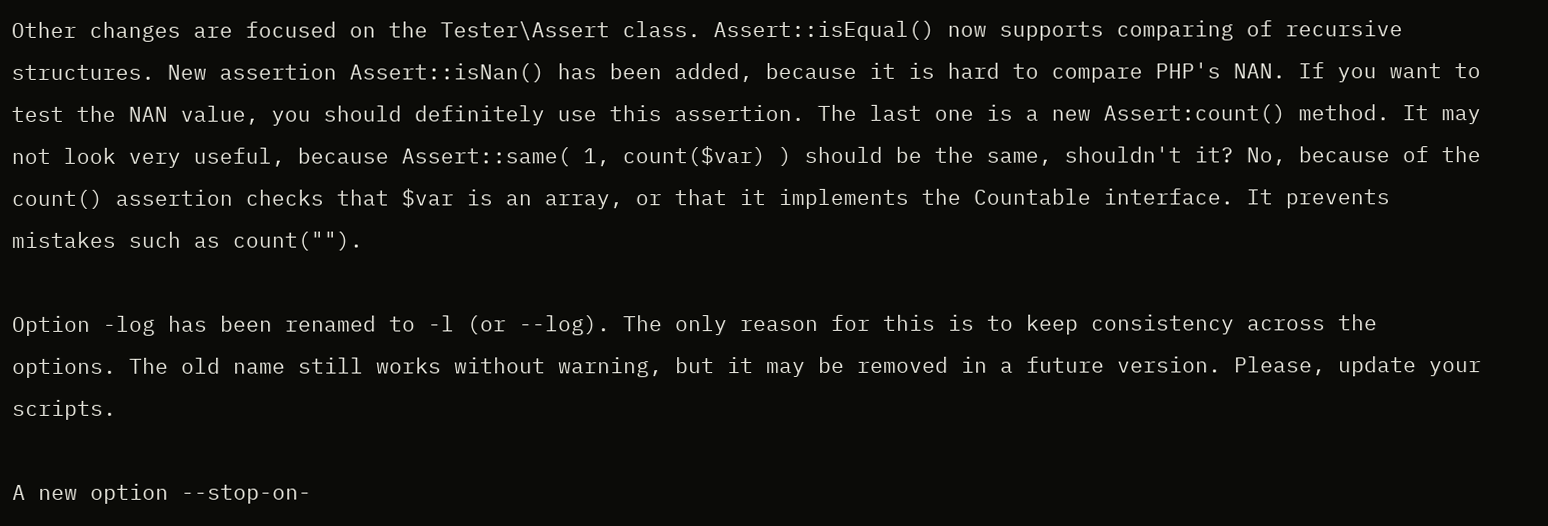Other changes are focused on the Tester\Assert class. Assert::isEqual() now supports comparing of recursive structures. New assertion Assert::isNan() has been added, because it is hard to compare PHP's NAN. If you want to test the NAN value, you should definitely use this assertion. The last one is a new Assert:count() method. It may not look very useful, because Assert::same( 1, count($var) ) should be the same, shouldn't it? No, because of the count() assertion checks that $var is an array, or that it implements the Countable interface. It prevents mistakes such as count("").

Option -log has been renamed to -l (or --log). The only reason for this is to keep consistency across the options. The old name still works without warning, but it may be removed in a future version. Please, update your scripts.

A new option --stop-on-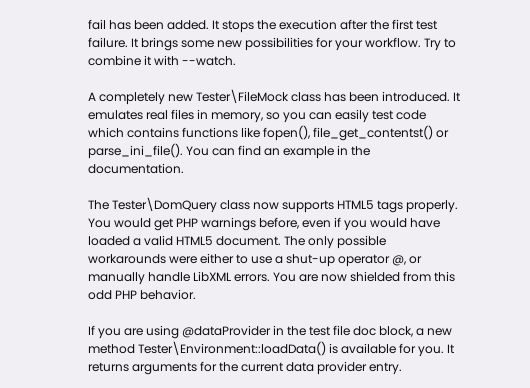fail has been added. It stops the execution after the first test failure. It brings some new possibilities for your workflow. Try to combine it with --watch.

A completely new Tester\FileMock class has been introduced. It emulates real files in memory, so you can easily test code which contains functions like fopen(), file_get_contentst() or parse_ini_file(). You can find an example in the documentation.

The Tester\DomQuery class now supports HTML5 tags properly. You would get PHP warnings before, even if you would have loaded a valid HTML5 document. The only possible workarounds were either to use a shut-up operator @, or manually handle LibXML errors. You are now shielded from this odd PHP behavior.

If you are using @dataProvider in the test file doc block, a new method Tester\Environment::loadData() is available for you. It returns arguments for the current data provider entry.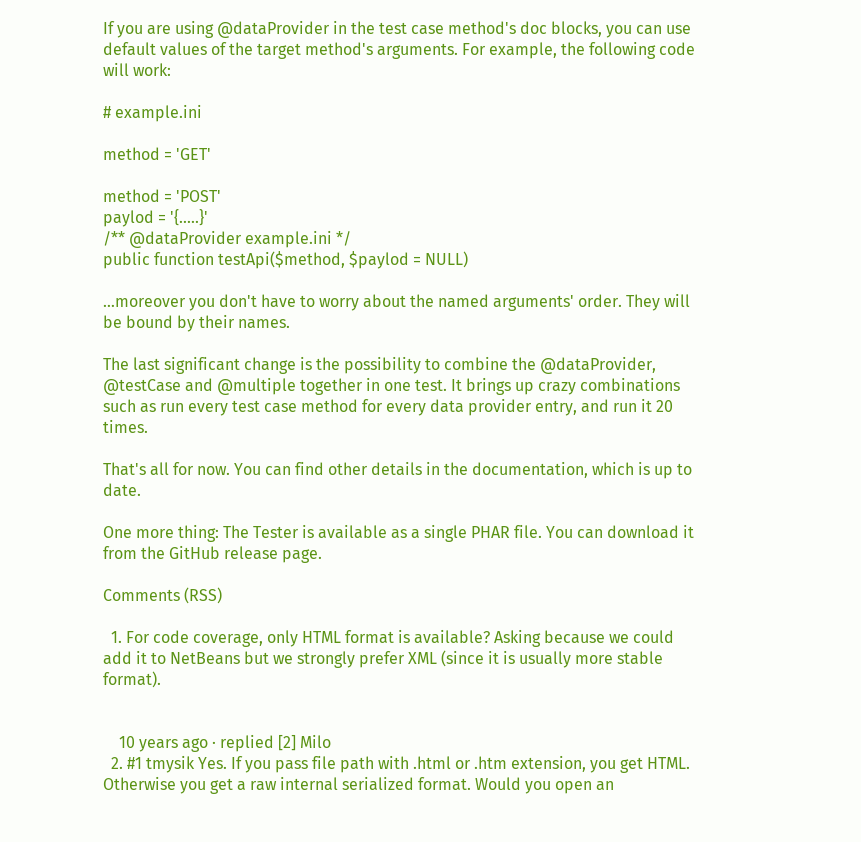If you are using @dataProvider in the test case method's doc blocks, you can use default values of the target method's arguments. For example, the following code will work:

# example.ini

method = 'GET'

method = 'POST'
paylod = '{.....}'
/** @dataProvider example.ini */
public function testApi($method, $paylod = NULL)

…moreover you don't have to worry about the named arguments' order. They will be bound by their names.

The last significant change is the possibility to combine the @dataProvider, @testCase and @multiple together in one test. It brings up crazy combinations such as run every test case method for every data provider entry, and run it 20 times.

That's all for now. You can find other details in the documentation, which is up to date.

One more thing: The Tester is available as a single PHAR file. You can download it from the GitHub release page.

Comments (RSS)

  1. For code coverage, only HTML format is available? Asking because we could add it to NetBeans but we strongly prefer XML (since it is usually more stable format).


    10 years ago · replied [2] Milo
  2. #1 tmysik Yes. If you pass file path with .html or .htm extension, you get HTML. Otherwise you get a raw internal serialized format. Would you open an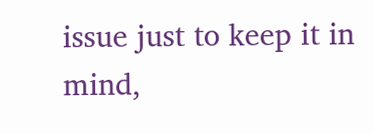issue just to keep it in mind,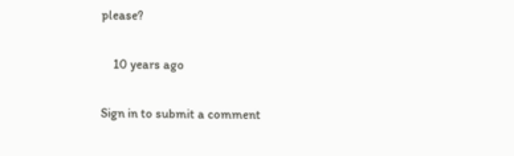please?

    10 years ago

Sign in to submit a comment